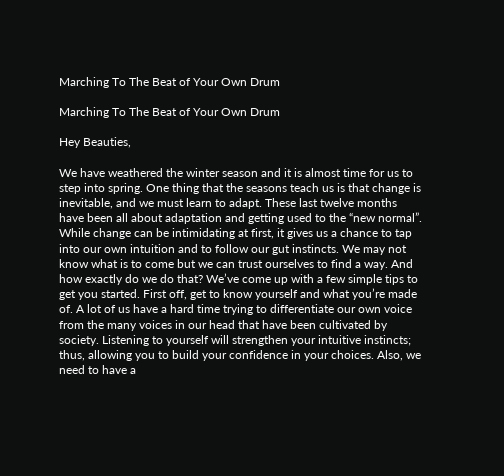Marching To The Beat of Your Own Drum

Marching To The Beat of Your Own Drum

Hey Beauties,

We have weathered the winter season and it is almost time for us to step into spring. One thing that the seasons teach us is that change is inevitable, and we must learn to adapt. These last twelve months have been all about adaptation and getting used to the “new normal”. While change can be intimidating at first, it gives us a chance to tap into our own intuition and to follow our gut instincts. We may not know what is to come but we can trust ourselves to find a way. And how exactly do we do that? We’ve come up with a few simple tips to get you started. First off, get to know yourself and what you’re made of. A lot of us have a hard time trying to differentiate our own voice from the many voices in our head that have been cultivated by society. Listening to yourself will strengthen your intuitive instincts; thus, allowing you to build your confidence in your choices. Also, we need to have a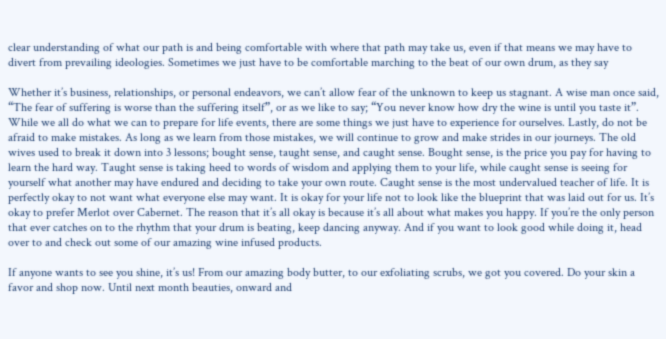clear understanding of what our path is and being comfortable with where that path may take us, even if that means we may have to divert from prevailing ideologies. Sometimes we just have to be comfortable marching to the beat of our own drum, as they say

Whether it’s business, relationships, or personal endeavors, we can’t allow fear of the unknown to keep us stagnant. A wise man once said, “The fear of suffering is worse than the suffering itself”, or as we like to say; “You never know how dry the wine is until you taste it”. While we all do what we can to prepare for life events, there are some things we just have to experience for ourselves. Lastly, do not be afraid to make mistakes. As long as we learn from those mistakes, we will continue to grow and make strides in our journeys. The old wives used to break it down into 3 lessons; bought sense, taught sense, and caught sense. Bought sense, is the price you pay for having to learn the hard way. Taught sense is taking heed to words of wisdom and applying them to your life, while caught sense is seeing for yourself what another may have endured and deciding to take your own route. Caught sense is the most undervalued teacher of life. It is perfectly okay to not want what everyone else may want. It is okay for your life not to look like the blueprint that was laid out for us. It’s okay to prefer Merlot over Cabernet. The reason that it’s all okay is because it’s all about what makes you happy. If you’re the only person that ever catches on to the rhythm that your drum is beating, keep dancing anyway. And if you want to look good while doing it, head over to and check out some of our amazing wine infused products.

If anyone wants to see you shine, it’s us! From our amazing body butter, to our exfoliating scrubs, we got you covered. Do your skin a favor and shop now. Until next month beauties, onward and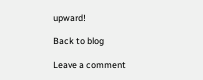upward!

Back to blog

Leave a comment